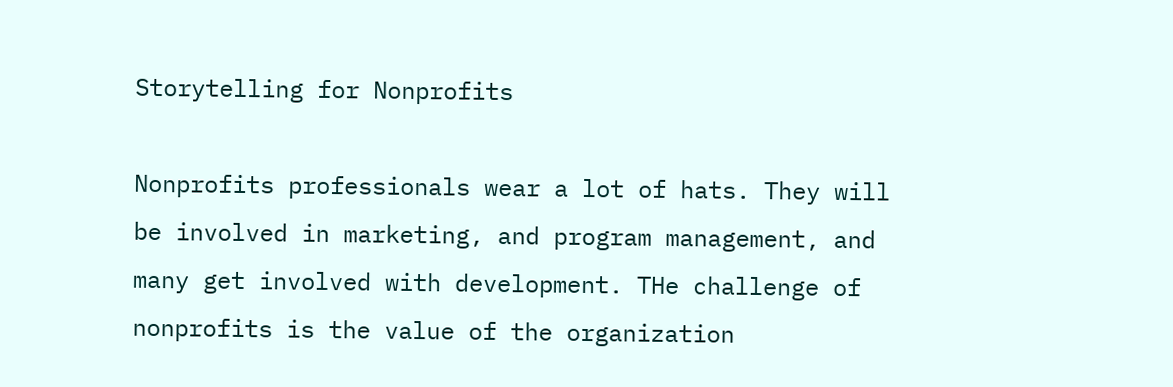Storytelling for Nonprofits

Nonprofits professionals wear a lot of hats. They will be involved in marketing, and program management, and many get involved with development. THe challenge of nonprofits is the value of the organization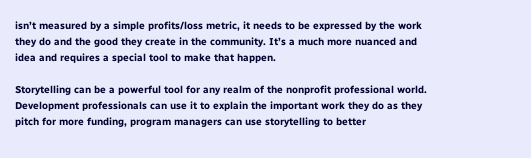isn’t measured by a simple profits/loss metric, it needs to be expressed by the work they do and the good they create in the community. It’s a much more nuanced and idea and requires a special tool to make that happen.

Storytelling can be a powerful tool for any realm of the nonprofit professional world. Development professionals can use it to explain the important work they do as they pitch for more funding, program managers can use storytelling to better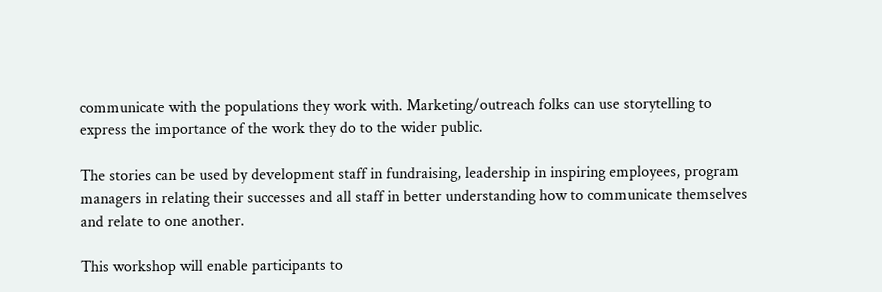communicate with the populations they work with. Marketing/outreach folks can use storytelling to express the importance of the work they do to the wider public.

The stories can be used by development staff in fundraising, leadership in inspiring employees, program managers in relating their successes and all staff in better understanding how to communicate themselves and relate to one another.

This workshop will enable participants to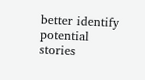better identify potential stories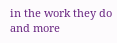in the work they do and more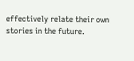effectively relate their own stories in the future.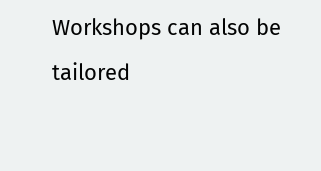Workshops can also be tailored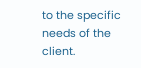to the specific needs of the client.